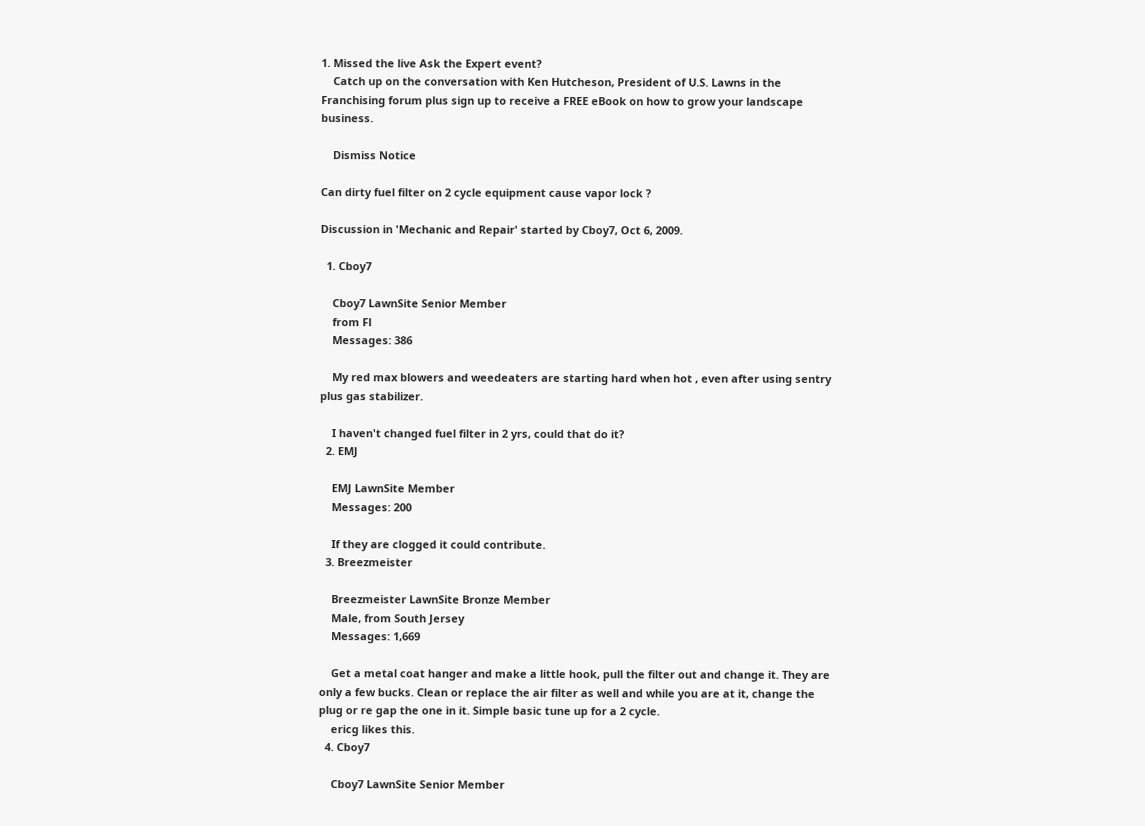1. Missed the live Ask the Expert event?
    Catch up on the conversation with Ken Hutcheson, President of U.S. Lawns in the Franchising forum plus sign up to receive a FREE eBook on how to grow your landscape business.

    Dismiss Notice

Can dirty fuel filter on 2 cycle equipment cause vapor lock ?

Discussion in 'Mechanic and Repair' started by Cboy7, Oct 6, 2009.

  1. Cboy7

    Cboy7 LawnSite Senior Member
    from Fl
    Messages: 386

    My red max blowers and weedeaters are starting hard when hot , even after using sentry plus gas stabilizer.

    I haven't changed fuel filter in 2 yrs, could that do it?
  2. EMJ

    EMJ LawnSite Member
    Messages: 200

    If they are clogged it could contribute.
  3. Breezmeister

    Breezmeister LawnSite Bronze Member
    Male, from South Jersey
    Messages: 1,669

    Get a metal coat hanger and make a little hook, pull the filter out and change it. They are only a few bucks. Clean or replace the air filter as well and while you are at it, change the plug or re gap the one in it. Simple basic tune up for a 2 cycle.
    ericg likes this.
  4. Cboy7

    Cboy7 LawnSite Senior Member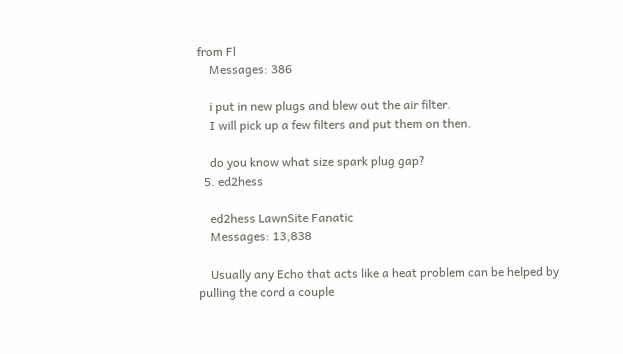from Fl
    Messages: 386

    i put in new plugs and blew out the air filter.
    I will pick up a few filters and put them on then.

    do you know what size spark plug gap?
  5. ed2hess

    ed2hess LawnSite Fanatic
    Messages: 13,838

    Usually any Echo that acts like a heat problem can be helped by pulling the cord a couple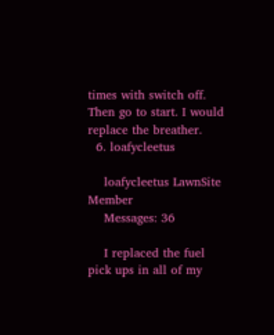times with switch off. Then go to start. I would replace the breather.
  6. loafycleetus

    loafycleetus LawnSite Member
    Messages: 36

    I replaced the fuel pick ups in all of my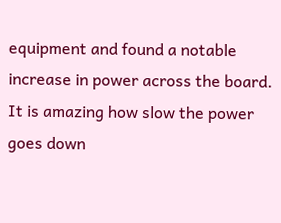equipment and found a notable increase in power across the board. It is amazing how slow the power goes down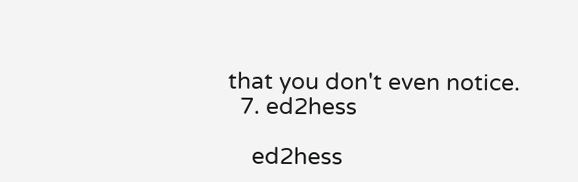that you don't even notice.
  7. ed2hess

    ed2hess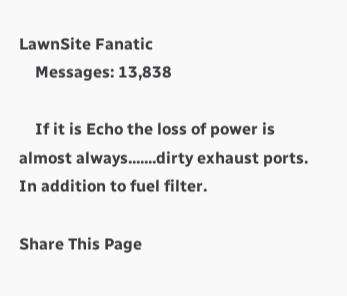LawnSite Fanatic
    Messages: 13,838

    If it is Echo the loss of power is almost always.......dirty exhaust ports. In addition to fuel filter.

Share This Page